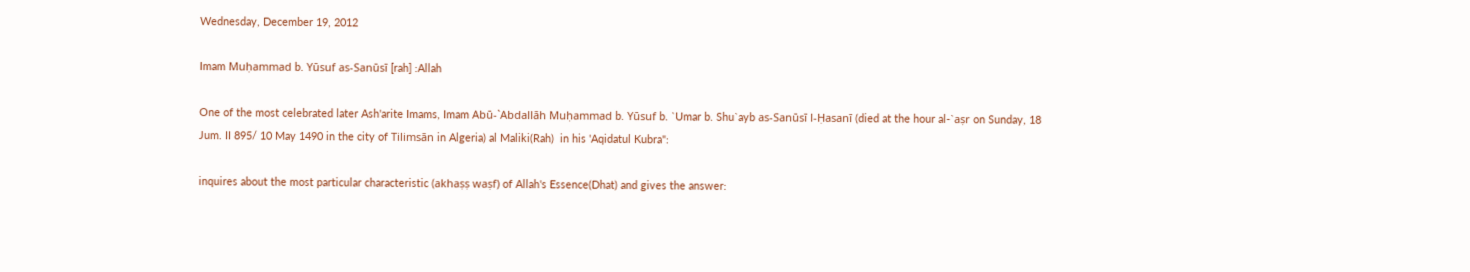Wednesday, December 19, 2012

Imam Muḥammad b. Yūsuf as-Sanūsī [rah] :Allah

One of the most celebrated later Ash'arite Imams, Imam Abū-`Abdallāh Muḥammad b. Yūsuf b. `Umar b. Shu`ayb as-Sanūsī l-Ḥasanī (died at the hour al-`aṣr on Sunday, 18 Jum. II 895/ 10 May 1490 in the city of Tilimsān in Algeria) al Maliki(Rah)  in his 'Aqidatul Kubra":

inquires about the most particular characteristic (akhaṣṣ waṣf) of Allah's Essence(Dhat) and gives the answer: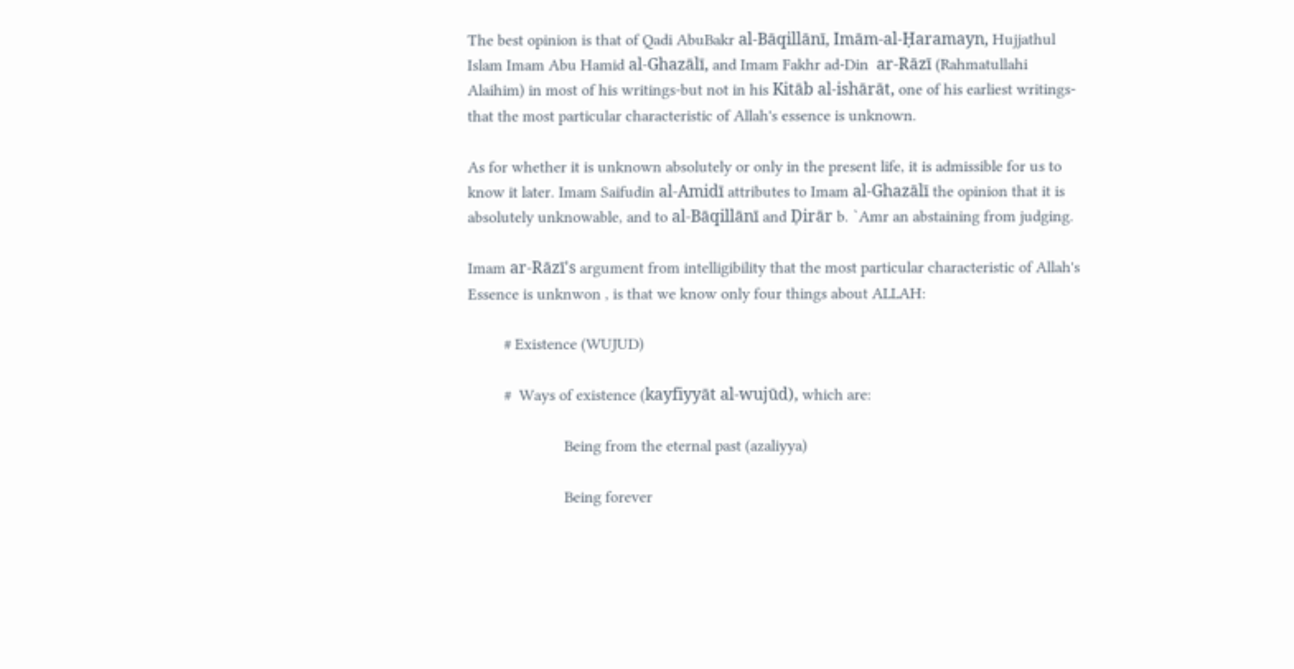The best opinion is that of Qadi AbuBakr al-Bāqillānī, Imām-al-Ḥaramayn, Hujjathul Islam Imam Abu Hamid al-Ghazālī, and Imam Fakhr ad-Din  ar-Rāzī (Rahmatullahi Alaihim) in most of his writings-but not in his Kitāb al-ishārāt, one of his earliest writings-that the most particular characteristic of Allah's essence is unknown.

As for whether it is unknown absolutely or only in the present life, it is admissible for us to know it later. Imam Saifudin al-Amidī attributes to Imam al-Ghazālī the opinion that it is absolutely unknowable, and to al-Bāqillānī and Ḍirār b. `Amr an abstaining from judging.

Imam ar-Rāzī's argument from intelligibility that the most particular characteristic of Allah's Essence is unknwon , is that we know only four things about ALLAH:

         # Existence (WUJUD)

         #  Ways of existence (kayfiyyāt al-wujūd), which are:

                        Being from the eternal past (azaliyya)

                        Being forever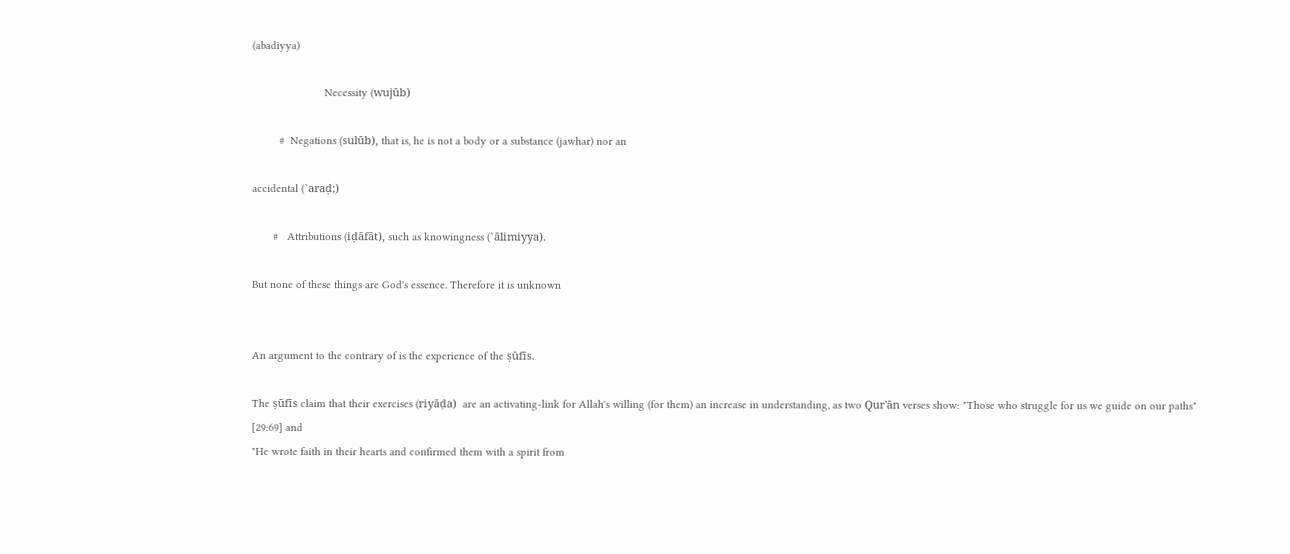(abadiyya)

                        Necessity (wujūb)

         #  Negations (sulūb), that is, he is not a body or a substance (jawhar) nor an

accidental (`araḍ;)

       #   Attributions (iḍāfāt), such as knowingness (`ālimiyya).

But none of these things are God's essence. Therefore it is unknown


An argument to the contrary of is the experience of the ṣūfīs.

The ṣūfīs claim that their exercises (riyāḍa)  are an activating-link for Allah's willing (for them) an increase in understanding, as two Qur'ān verses show: "Those who struggle for us we guide on our paths" [29:69] and
"He wrote faith in their hearts and confirmed them with a spirit from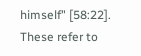himself" [58:22].
These refer to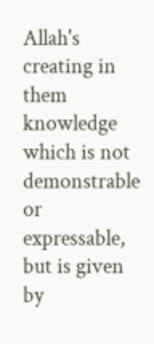Allah's creating in them knowledge which is not demonstrable or expressable, but is given by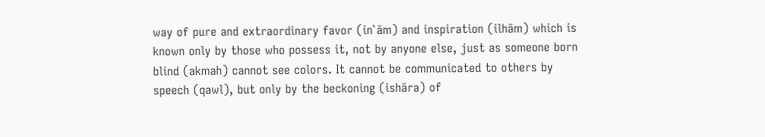way of pure and extraordinary favor (in`ām) and inspiration (ilhām) which is known only by those who possess it, not by anyone else, just as someone born blind (akmah) cannot see colors. It cannot be communicated to others by speech (qawl), but only by the beckoning (ishāra) of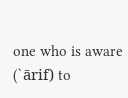one who is aware (`ārif) to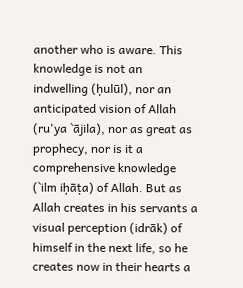another who is aware. This knowledge is not an indwelling (ḥulūl), nor an anticipated vision of Allah (ru'ya `ājila), nor as great as prophecy, nor is it a comprehensive knowledge (`ilm iḥāṭa) of Allah. But as Allah creates in his servants a visual perception (idrāk) of himself in the next life, so he creates now in their hearts a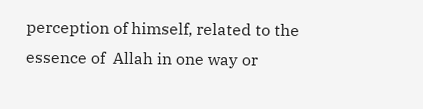perception of himself, related to the essence of  Allah in one way or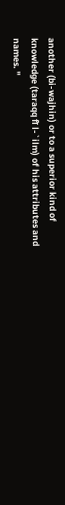another (bi-wajhin) or to a superior kind of knowledge (taraqq fī l-`ilm) of his attributes and names. "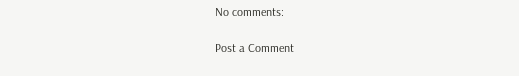No comments:

Post a Comment